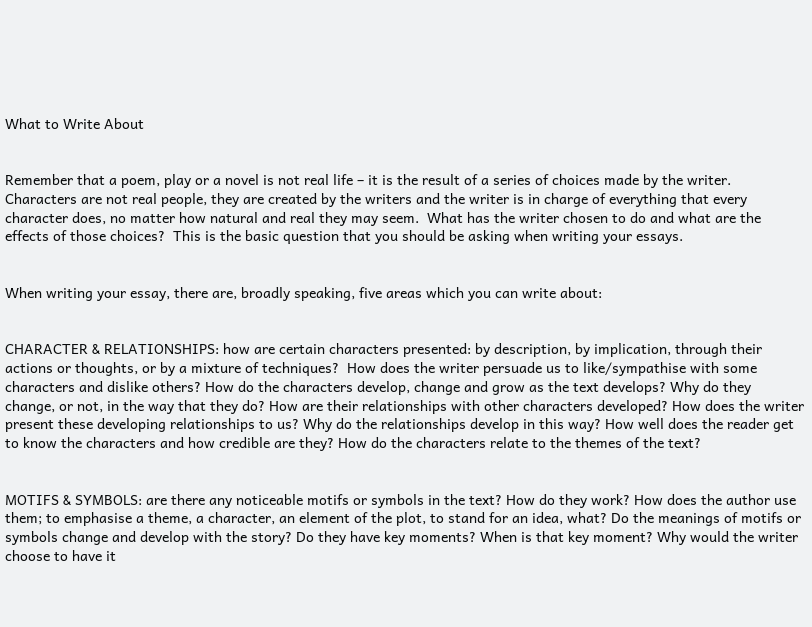What to Write About


Remember that a poem, play or a novel is not real life – it is the result of a series of choices made by the writer.  Characters are not real people, they are created by the writers and the writer is in charge of everything that every character does, no matter how natural and real they may seem.  What has the writer chosen to do and what are the effects of those choices?  This is the basic question that you should be asking when writing your essays.


When writing your essay, there are, broadly speaking, five areas which you can write about:


CHARACTER & RELATIONSHIPS: how are certain characters presented: by description, by implication, through their actions or thoughts, or by a mixture of techniques?  How does the writer persuade us to like/sympathise with some characters and dislike others? How do the characters develop, change and grow as the text develops? Why do they change, or not, in the way that they do? How are their relationships with other characters developed? How does the writer present these developing relationships to us? Why do the relationships develop in this way? How well does the reader get to know the characters and how credible are they? How do the characters relate to the themes of the text?


MOTIFS & SYMBOLS: are there any noticeable motifs or symbols in the text? How do they work? How does the author use them; to emphasise a theme, a character, an element of the plot, to stand for an idea, what? Do the meanings of motifs or symbols change and develop with the story? Do they have key moments? When is that key moment? Why would the writer choose to have it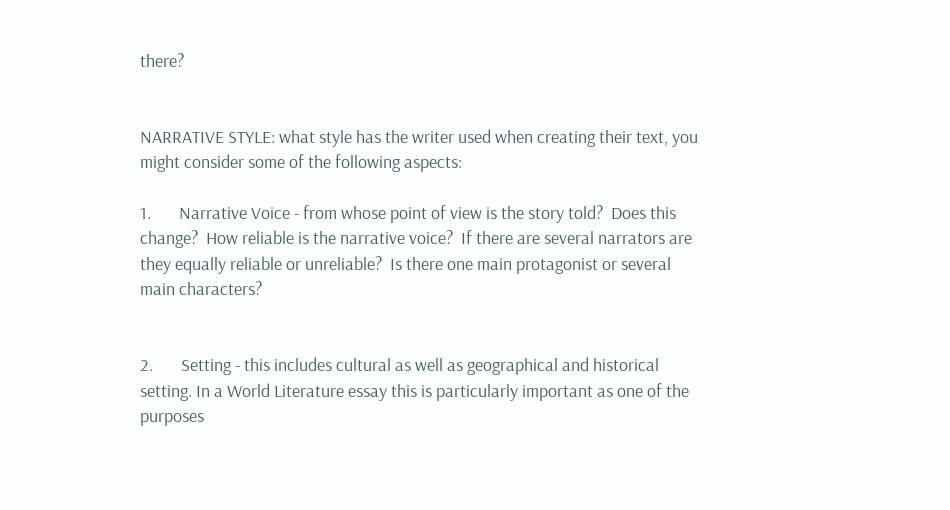there?


NARRATIVE STYLE: what style has the writer used when creating their text, you might consider some of the following aspects:

1.       Narrative Voice - from whose point of view is the story told?  Does this change?  How reliable is the narrative voice?  If there are several narrators are they equally reliable or unreliable?  Is there one main protagonist or several main characters?


2.       Setting - this includes cultural as well as geographical and historical setting. In a World Literature essay this is particularly important as one of the purposes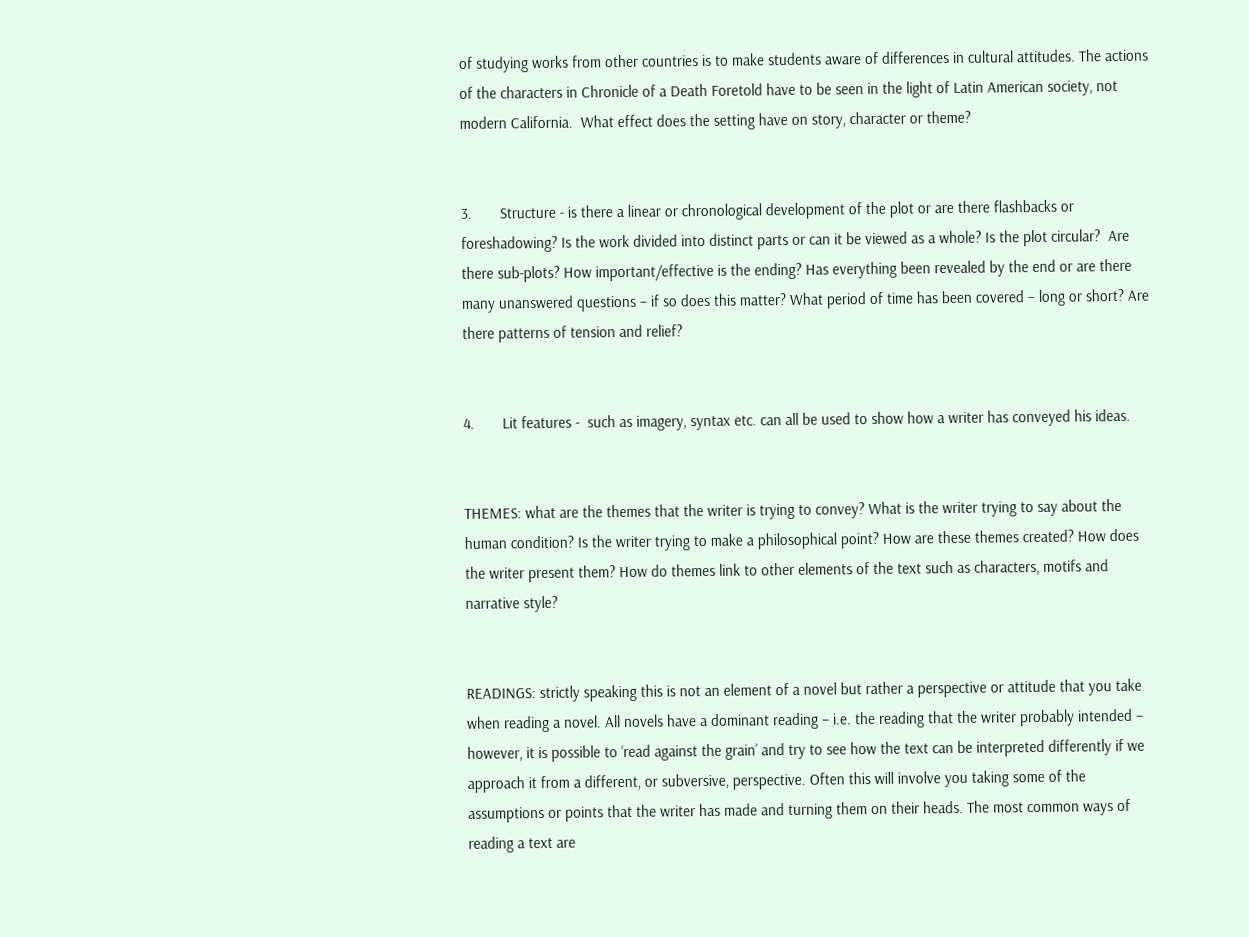of studying works from other countries is to make students aware of differences in cultural attitudes. The actions of the characters in Chronicle of a Death Foretold have to be seen in the light of Latin American society, not modern California.  What effect does the setting have on story, character or theme?


3.       Structure - is there a linear or chronological development of the plot or are there flashbacks or foreshadowing? Is the work divided into distinct parts or can it be viewed as a whole? Is the plot circular?  Are there sub-plots? How important/effective is the ending? Has everything been revealed by the end or are there many unanswered questions – if so does this matter? What period of time has been covered – long or short? Are there patterns of tension and relief?


4.       Lit features -  such as imagery, syntax etc. can all be used to show how a writer has conveyed his ideas.


THEMES: what are the themes that the writer is trying to convey? What is the writer trying to say about the human condition? Is the writer trying to make a philosophical point? How are these themes created? How does the writer present them? How do themes link to other elements of the text such as characters, motifs and narrative style?


READINGS: strictly speaking this is not an element of a novel but rather a perspective or attitude that you take when reading a novel. All novels have a dominant reading – i.e. the reading that the writer probably intended – however, it is possible to ‘read against the grain’ and try to see how the text can be interpreted differently if we approach it from a different, or subversive, perspective. Often this will involve you taking some of the assumptions or points that the writer has made and turning them on their heads. The most common ways of reading a text are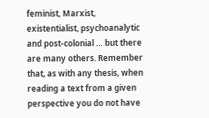feminist, Marxist, existentialist, psychoanalytic and post-colonial … but there are many others. Remember that, as with any thesis, when reading a text from a given perspective you do not have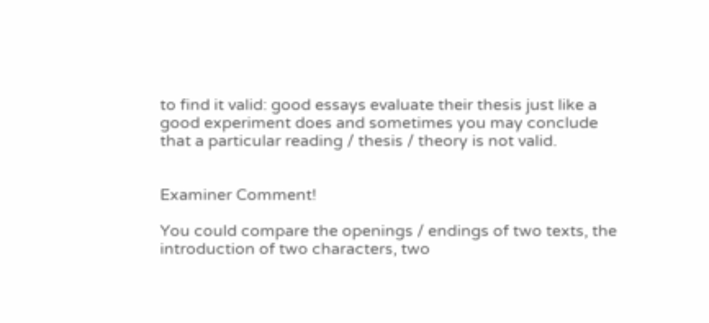to find it valid: good essays evaluate their thesis just like a good experiment does and sometimes you may conclude that a particular reading / thesis / theory is not valid.


Examiner Comment!

You could compare the openings / endings of two texts, the introduction of two characters, two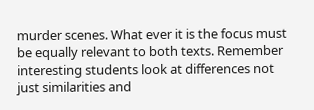murder scenes. What ever it is the focus must be equally relevant to both texts. Remember interesting students look at differences not just similarities and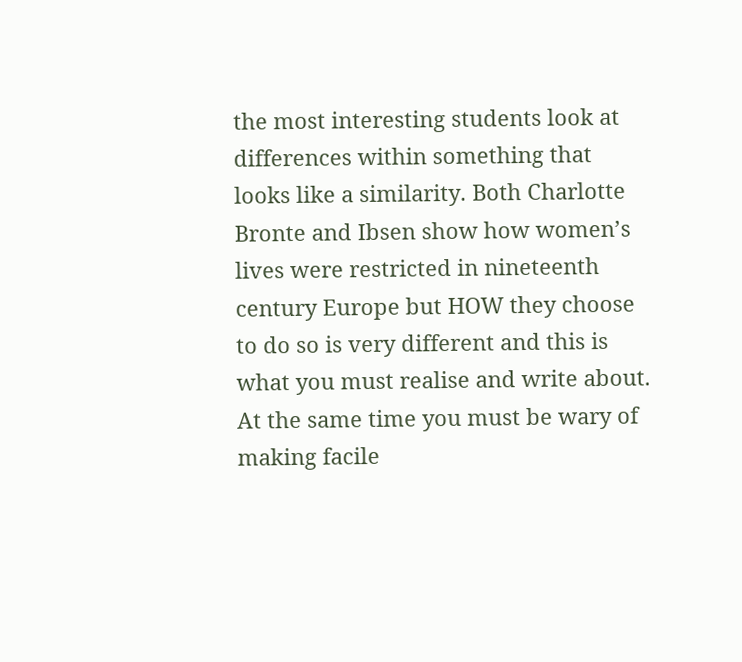the most interesting students look at differences within something that looks like a similarity. Both Charlotte Bronte and Ibsen show how women’s lives were restricted in nineteenth century Europe but HOW they choose to do so is very different and this is what you must realise and write about.  At the same time you must be wary of making facile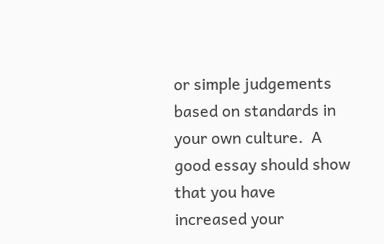or simple judgements based on standards in your own culture.  A good essay should show that you have increased your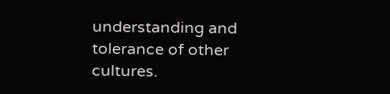understanding and tolerance of other cultures.